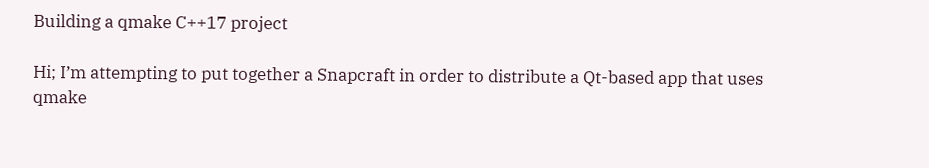Building a qmake C++17 project

Hi; I’m attempting to put together a Snapcraft in order to distribute a Qt-based app that uses qmake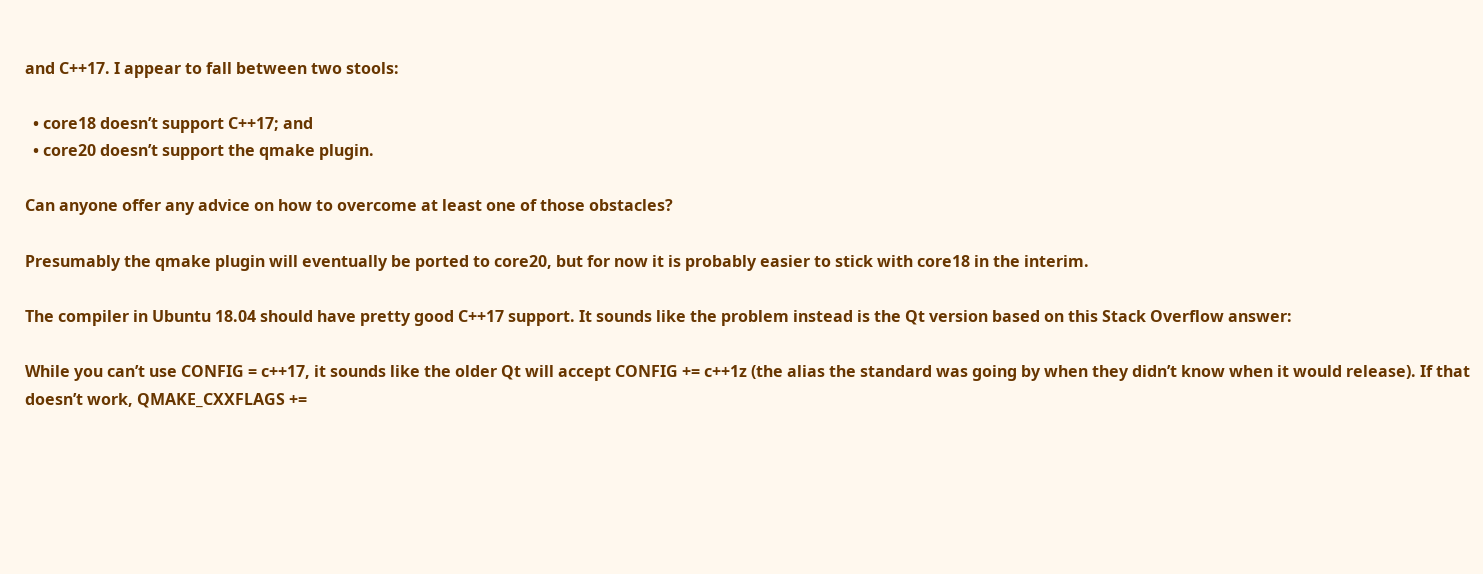and C++17. I appear to fall between two stools:

  • core18 doesn’t support C++17; and
  • core20 doesn’t support the qmake plugin.

Can anyone offer any advice on how to overcome at least one of those obstacles?

Presumably the qmake plugin will eventually be ported to core20, but for now it is probably easier to stick with core18 in the interim.

The compiler in Ubuntu 18.04 should have pretty good C++17 support. It sounds like the problem instead is the Qt version based on this Stack Overflow answer:

While you can’t use CONFIG = c++17, it sounds like the older Qt will accept CONFIG += c++1z (the alias the standard was going by when they didn’t know when it would release). If that doesn’t work, QMAKE_CXXFLAGS +=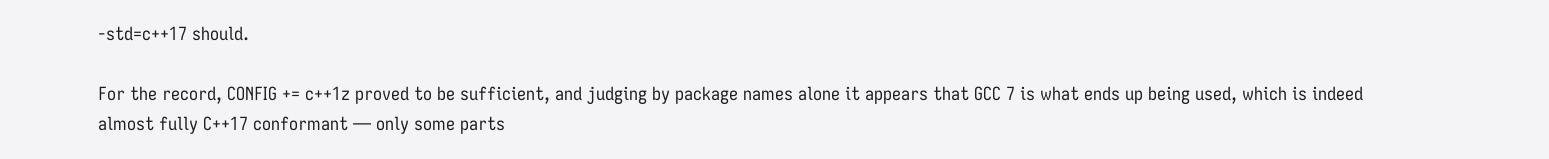-std=c++17 should.

For the record, CONFIG += c++1z proved to be sufficient, and judging by package names alone it appears that GCC 7 is what ends up being used, which is indeed almost fully C++17 conformant — only some parts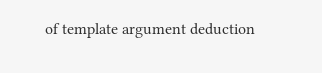of template argument deduction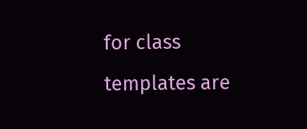for class templates are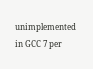unimplemented in GCC 7 per